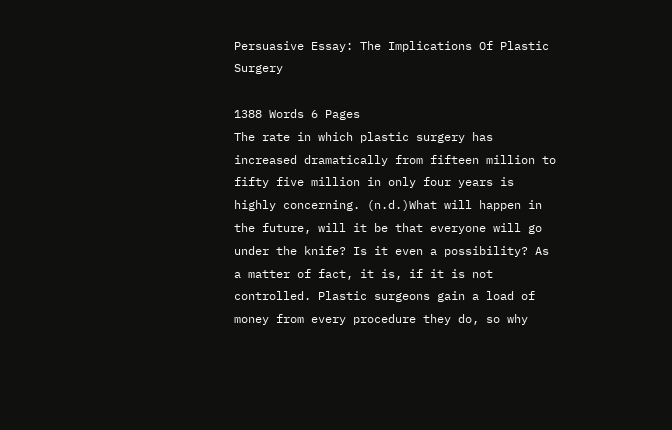Persuasive Essay: The Implications Of Plastic Surgery

1388 Words 6 Pages
The rate in which plastic surgery has increased dramatically from fifteen million to fifty five million in only four years is highly concerning. (n.d.)What will happen in the future, will it be that everyone will go under the knife? Is it even a possibility? As a matter of fact, it is, if it is not controlled. Plastic surgeons gain a load of money from every procedure they do, so why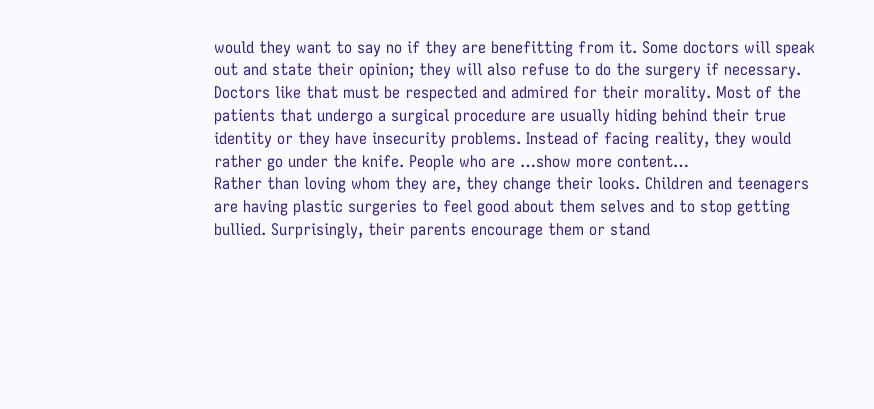would they want to say no if they are benefitting from it. Some doctors will speak out and state their opinion; they will also refuse to do the surgery if necessary. Doctors like that must be respected and admired for their morality. Most of the patients that undergo a surgical procedure are usually hiding behind their true identity or they have insecurity problems. Instead of facing reality, they would rather go under the knife. People who are …show more content…
Rather than loving whom they are, they change their looks. Children and teenagers are having plastic surgeries to feel good about them selves and to stop getting bullied. Surprisingly, their parents encourage them or stand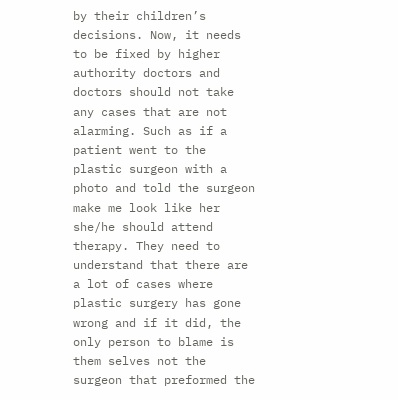by their children’s decisions. Now, it needs to be fixed by higher authority doctors and doctors should not take any cases that are not alarming. Such as if a patient went to the plastic surgeon with a photo and told the surgeon make me look like her she/he should attend therapy. They need to understand that there are a lot of cases where plastic surgery has gone wrong and if it did, the only person to blame is them selves not the surgeon that preformed the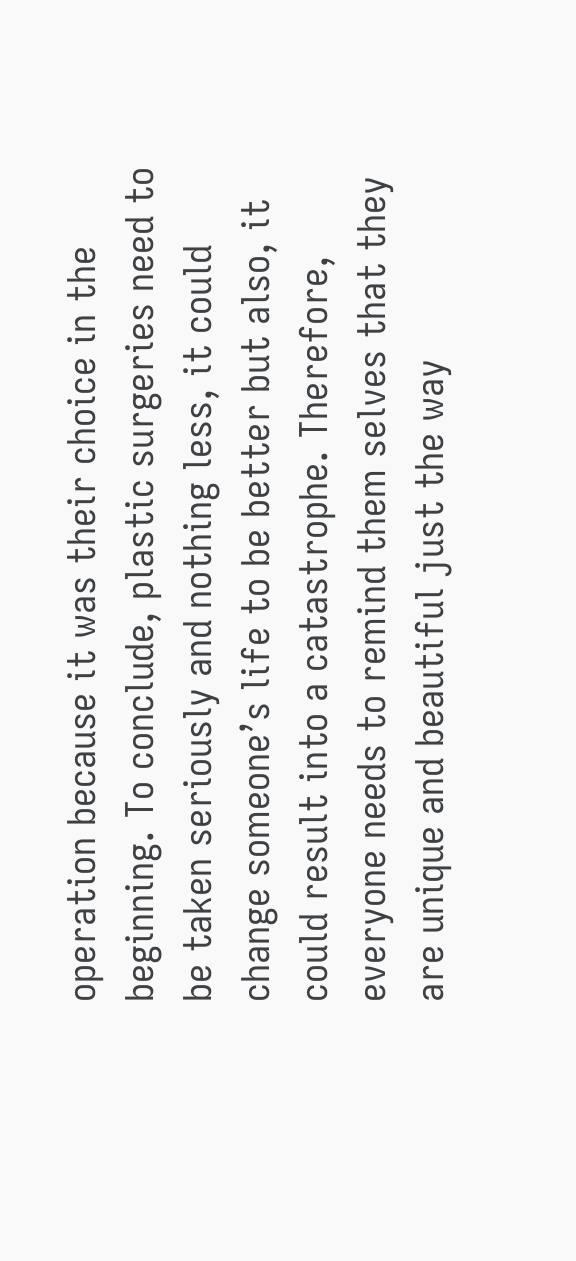operation because it was their choice in the beginning. To conclude, plastic surgeries need to be taken seriously and nothing less, it could change someone’s life to be better but also, it could result into a catastrophe. Therefore, everyone needs to remind them selves that they are unique and beautiful just the way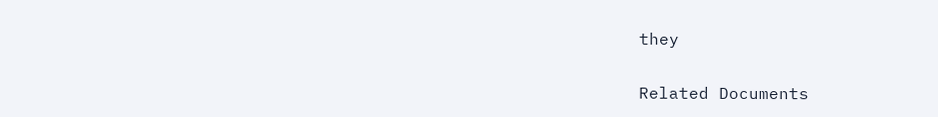they

Related Documents